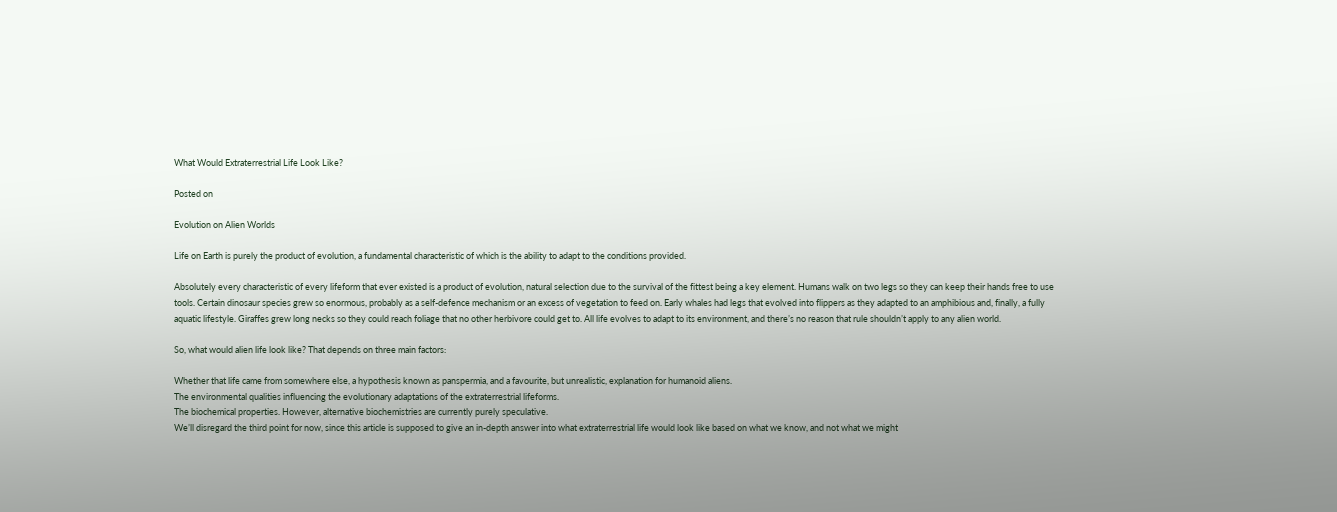What Would Extraterrestrial Life Look Like?

Posted on

Evolution on Alien Worlds

Life on Earth is purely the product of evolution, a fundamental characteristic of which is the ability to adapt to the conditions provided.

Absolutely every characteristic of every lifeform that ever existed is a product of evolution, natural selection due to the survival of the fittest being a key element. Humans walk on two legs so they can keep their hands free to use tools. Certain dinosaur species grew so enormous, probably as a self-defence mechanism or an excess of vegetation to feed on. Early whales had legs that evolved into flippers as they adapted to an amphibious and, finally, a fully aquatic lifestyle. Giraffes grew long necks so they could reach foliage that no other herbivore could get to. All life evolves to adapt to its environment, and there’s no reason that rule shouldn’t apply to any alien world.

So, what would alien life look like? That depends on three main factors:

Whether that life came from somewhere else, a hypothesis known as panspermia, and a favourite, but unrealistic, explanation for humanoid aliens.
The environmental qualities influencing the evolutionary adaptations of the extraterrestrial lifeforms.
The biochemical properties. However, alternative biochemistries are currently purely speculative.
We’ll disregard the third point for now, since this article is supposed to give an in-depth answer into what extraterrestrial life would look like based on what we know, and not what we might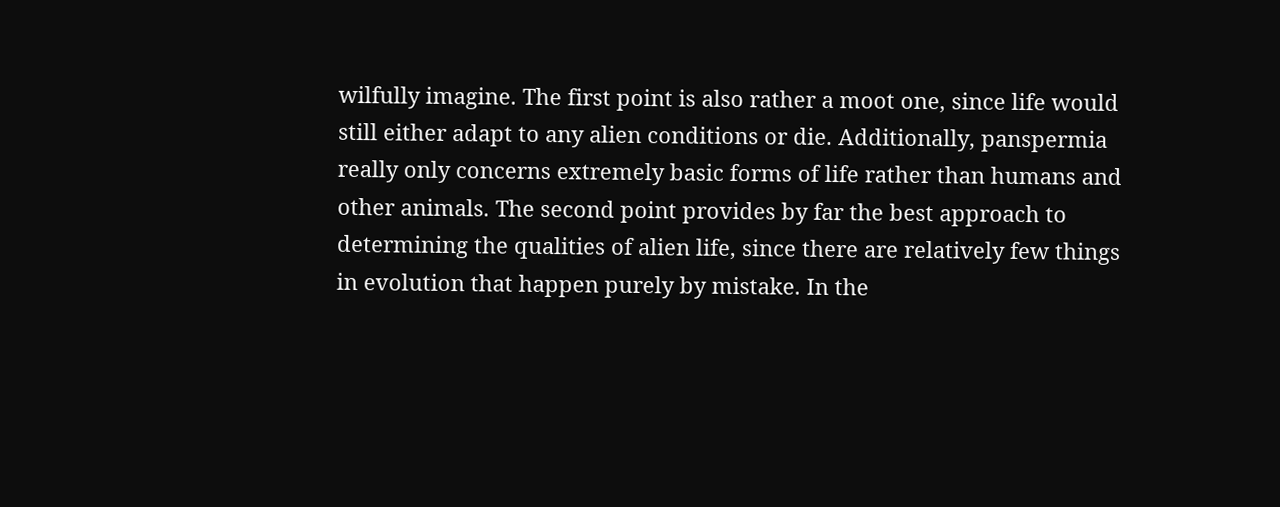wilfully imagine. The first point is also rather a moot one, since life would still either adapt to any alien conditions or die. Additionally, panspermia really only concerns extremely basic forms of life rather than humans and other animals. The second point provides by far the best approach to determining the qualities of alien life, since there are relatively few things in evolution that happen purely by mistake. In the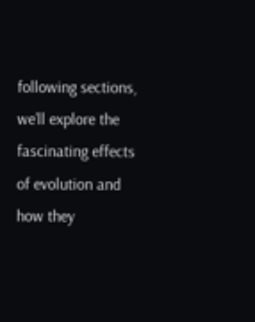following sections, we’ll explore the fascinating effects of evolution and how they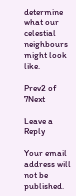determine what our celestial neighbours might look like.

Prev2 of 7Next

Leave a Reply

Your email address will not be published.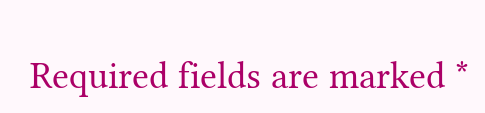Required fields are marked *